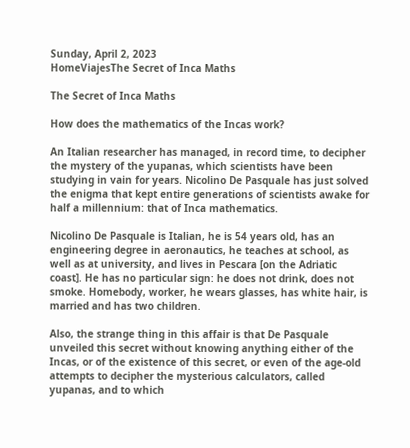Sunday, April 2, 2023
HomeViajesThe Secret of Inca Maths

The Secret of Inca Maths

How does the mathematics of the Incas work?

An Italian researcher has managed, in record time, to decipher the mystery of the yupanas, which scientists have been studying in vain for years. Nicolino De Pasquale has just solved the enigma that kept entire generations of scientists awake for half a millennium: that of Inca mathematics.

Nicolino De Pasquale is Italian, he is 54 years old, has an engineering degree in aeronautics, he teaches at school, as well as at university, and lives in Pescara [on the Adriatic coast]. He has no particular sign: he does not drink, does not smoke. Homebody, worker, he wears glasses, has white hair, is married and has two children.

Also, the strange thing in this affair is that De Pasquale unveiled this secret without knowing anything either of the Incas, or of the existence of this secret, or even of the age-old attempts to decipher the mysterious calculators, called yupanas, and to which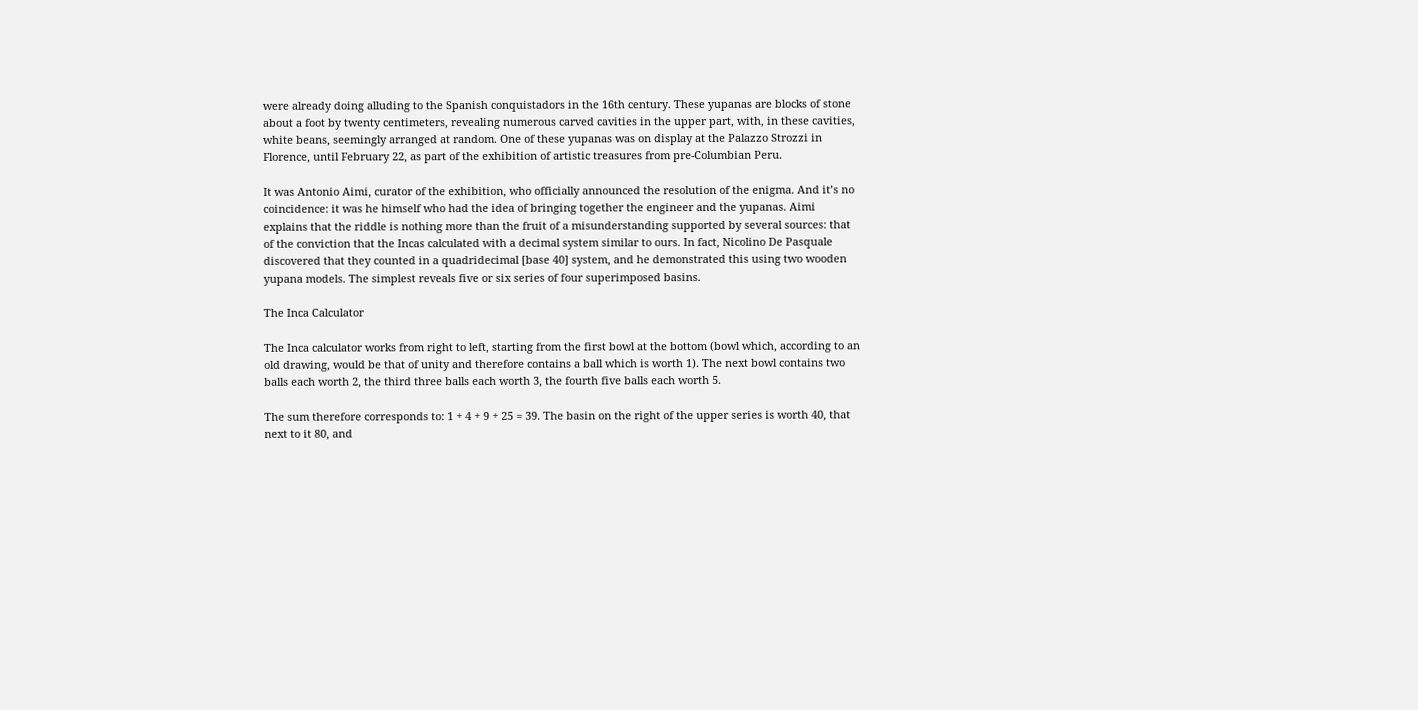were already doing alluding to the Spanish conquistadors in the 16th century. These yupanas are blocks of stone about a foot by twenty centimeters, revealing numerous carved cavities in the upper part, with, in these cavities, white beans, seemingly arranged at random. One of these yupanas was on display at the Palazzo Strozzi in Florence, until February 22, as part of the exhibition of artistic treasures from pre-Columbian Peru.

It was Antonio Aimi, curator of the exhibition, who officially announced the resolution of the enigma. And it’s no coincidence: it was he himself who had the idea of bringing together the engineer and the yupanas. Aimi explains that the riddle is nothing more than the fruit of a misunderstanding supported by several sources: that of the conviction that the Incas calculated with a decimal system similar to ours. In fact, Nicolino De Pasquale discovered that they counted in a quadridecimal [base 40] system, and he demonstrated this using two wooden yupana models. The simplest reveals five or six series of four superimposed basins.

The Inca Calculator

The Inca calculator works from right to left, starting from the first bowl at the bottom (bowl which, according to an old drawing, would be that of unity and therefore contains a ball which is worth 1). The next bowl contains two balls each worth 2, the third three balls each worth 3, the fourth five balls each worth 5.

The sum therefore corresponds to: 1 + 4 + 9 + 25 = 39. The basin on the right of the upper series is worth 40, that next to it 80, and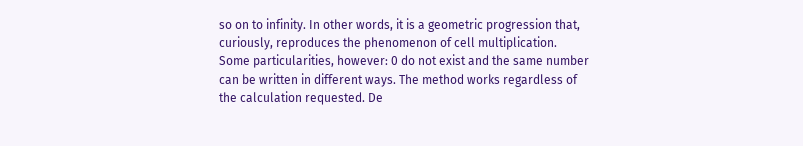so on to infinity. In other words, it is a geometric progression that, curiously, reproduces the phenomenon of cell multiplication. Some particularities, however: 0 do not exist and the same number can be written in different ways. The method works regardless of the calculation requested. De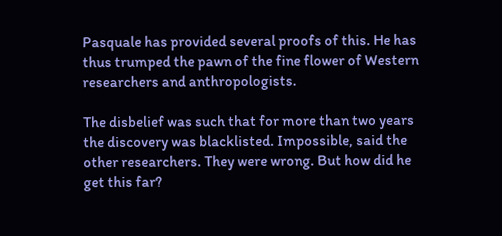Pasquale has provided several proofs of this. He has thus trumped the pawn of the fine flower of Western researchers and anthropologists.

The disbelief was such that for more than two years the discovery was blacklisted. Impossible, said the other researchers. They were wrong. But how did he get this far?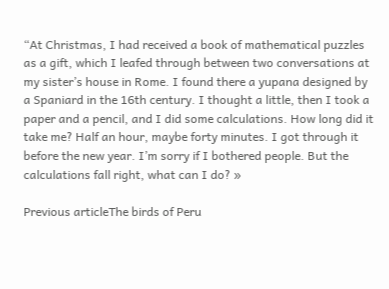“At Christmas, I had received a book of mathematical puzzles as a gift, which I leafed through between two conversations at my sister’s house in Rome. I found there a yupana designed by a Spaniard in the 16th century. I thought a little, then I took a paper and a pencil, and I did some calculations. How long did it take me? Half an hour, maybe forty minutes. I got through it before the new year. I’m sorry if I bothered people. But the calculations fall right, what can I do? »

Previous articleThe birds of Peru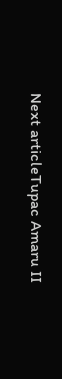Next articleTupac Amaru II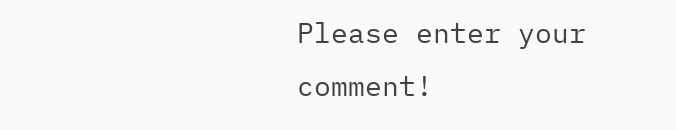Please enter your comment!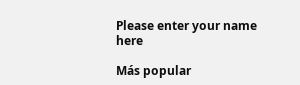Please enter your name here

Más popular